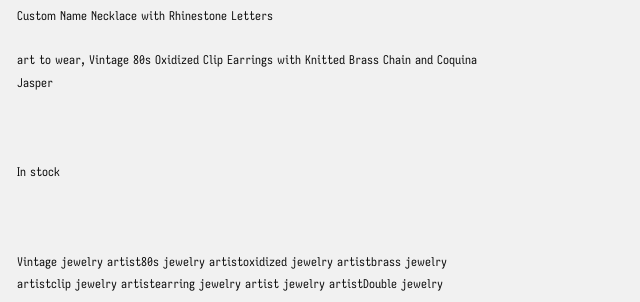Custom Name Necklace with Rhinestone Letters

art to wear, Vintage 80s Oxidized Clip Earrings with Knitted Brass Chain and Coquina Jasper



In stock



Vintage jewelry artist80s jewelry artistoxidized jewelry artistbrass jewelry artistclip jewelry artistearring jewelry artist jewelry artistDouble jewelry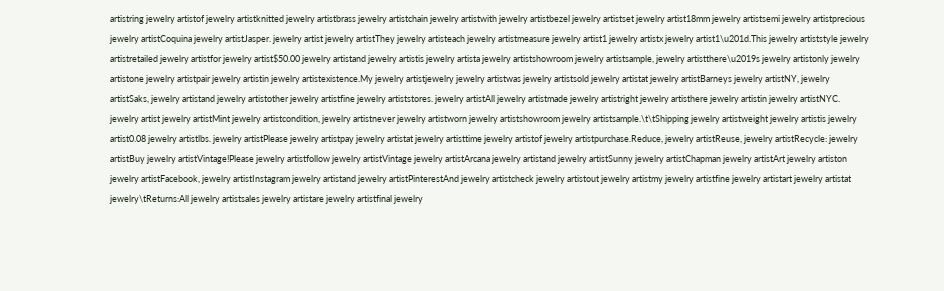artistring jewelry artistof jewelry artistknitted jewelry artistbrass jewelry artistchain jewelry artistwith jewelry artistbezel jewelry artistset jewelry artist18mm jewelry artistsemi jewelry artistprecious jewelry artistCoquina jewelry artistJasper. jewelry artist jewelry artistThey jewelry artisteach jewelry artistmeasure jewelry artist1 jewelry artistx jewelry artist1\u201d.This jewelry artiststyle jewelry artistretailed jewelry artistfor jewelry artist$50.00 jewelry artistand jewelry artistis jewelry artista jewelry artistshowroom jewelry artistsample, jewelry artistthere\u2019s jewelry artistonly jewelry artistone jewelry artistpair jewelry artistin jewelry artistexistence.My jewelry artistjewelry jewelry artistwas jewelry artistsold jewelry artistat jewelry artistBarneys jewelry artistNY, jewelry artistSaks, jewelry artistand jewelry artistother jewelry artistfine jewelry artiststores. jewelry artistAll jewelry artistmade jewelry artistright jewelry artisthere jewelry artistin jewelry artistNYC. jewelry artist jewelry artistMint jewelry artistcondition, jewelry artistnever jewelry artistworn jewelry artistshowroom jewelry artistsample.\t\tShipping jewelry artistweight jewelry artistis jewelry artist0.08 jewelry artistlbs. jewelry artistPlease jewelry artistpay jewelry artistat jewelry artisttime jewelry artistof jewelry artistpurchase.Reduce, jewelry artistReuse, jewelry artistRecycle: jewelry artistBuy jewelry artistVintage!Please jewelry artistfollow jewelry artistVintage jewelry artistArcana jewelry artistand jewelry artistSunny jewelry artistChapman jewelry artistArt jewelry artiston jewelry artistFacebook, jewelry artistInstagram jewelry artistand jewelry artistPinterestAnd jewelry artistcheck jewelry artistout jewelry artistmy jewelry artistfine jewelry artistart jewelry artistat jewelry\tReturns:All jewelry artistsales jewelry artistare jewelry artistfinal jewelry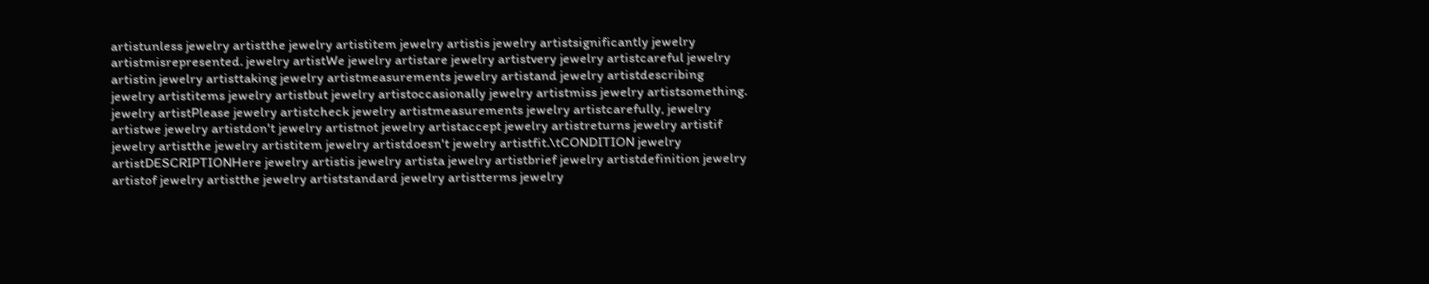artistunless jewelry artistthe jewelry artistitem jewelry artistis jewelry artistsignificantly jewelry artistmisrepresented. jewelry artistWe jewelry artistare jewelry artistvery jewelry artistcareful jewelry artistin jewelry artisttaking jewelry artistmeasurements jewelry artistand jewelry artistdescribing jewelry artistitems jewelry artistbut jewelry artistoccasionally jewelry artistmiss jewelry artistsomething. jewelry artistPlease jewelry artistcheck jewelry artistmeasurements jewelry artistcarefully, jewelry artistwe jewelry artistdon't jewelry artistnot jewelry artistaccept jewelry artistreturns jewelry artistif jewelry artistthe jewelry artistitem jewelry artistdoesn't jewelry artistfit.\tCONDITION jewelry artistDESCRIPTIONHere jewelry artistis jewelry artista jewelry artistbrief jewelry artistdefinition jewelry artistof jewelry artistthe jewelry artiststandard jewelry artistterms jewelry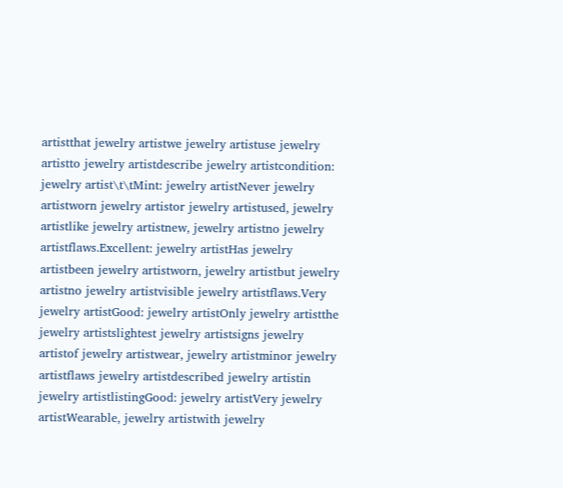artistthat jewelry artistwe jewelry artistuse jewelry artistto jewelry artistdescribe jewelry artistcondition: jewelry artist\t\tMint: jewelry artistNever jewelry artistworn jewelry artistor jewelry artistused, jewelry artistlike jewelry artistnew, jewelry artistno jewelry artistflaws.Excellent: jewelry artistHas jewelry artistbeen jewelry artistworn, jewelry artistbut jewelry artistno jewelry artistvisible jewelry artistflaws.Very jewelry artistGood: jewelry artistOnly jewelry artistthe jewelry artistslightest jewelry artistsigns jewelry artistof jewelry artistwear, jewelry artistminor jewelry artistflaws jewelry artistdescribed jewelry artistin jewelry artistlistingGood: jewelry artistVery jewelry artistWearable, jewelry artistwith jewelry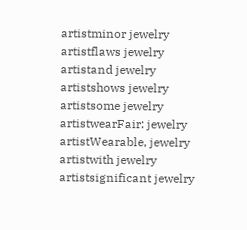artistminor jewelry artistflaws jewelry artistand jewelry artistshows jewelry artistsome jewelry artistwearFair: jewelry artistWearable, jewelry artistwith jewelry artistsignificant jewelry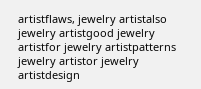artistflaws, jewelry artistalso jewelry artistgood jewelry artistfor jewelry artistpatterns jewelry artistor jewelry artistdesign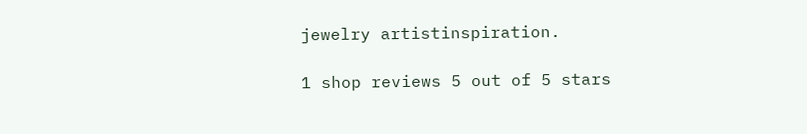jewelry artistinspiration.

1 shop reviews 5 out of 5 stars